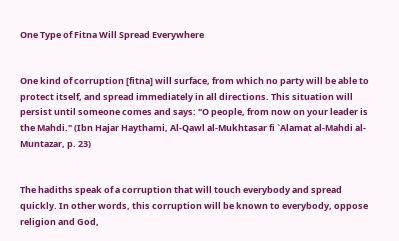One Type of Fitna Will Spread Everywhere


One kind of corruption [fitna] will surface, from which no party will be able to protect itself, and spread immediately in all directions. This situation will persist until someone comes and says: "O people, from now on your leader is the Mahdi." (Ibn Hajar Haythami, Al-Qawl al-Mukhtasar fi `Alamat al-Mahdi al-Muntazar, p. 23)


The hadiths speak of a corruption that will touch everybody and spread quickly. In other words, this corruption will be known to everybody, oppose religion and God,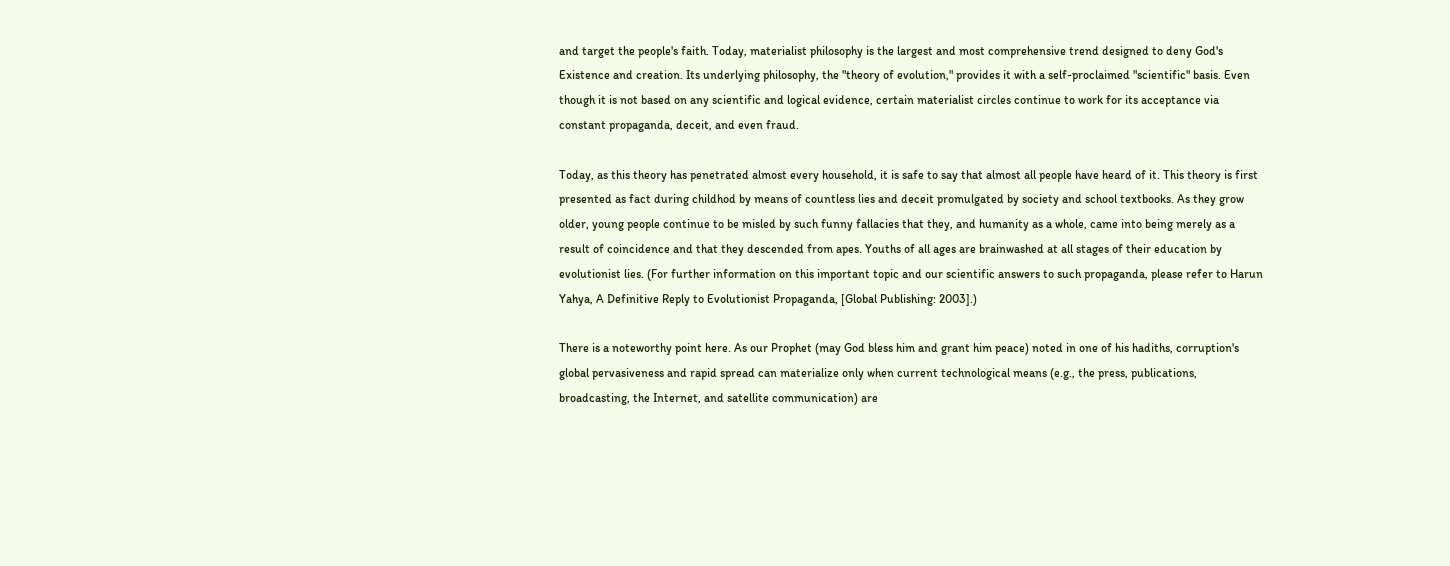and target the people's faith. Today, materialist philosophy is the largest and most comprehensive trend designed to deny God's Existence and creation. Its underlying philosophy, the "theory of evolution," provides it with a self-proclaimed "scientific" basis. Even though it is not based on any scientific and logical evidence, certain materialist circles continue to work for its acceptance via constant propaganda, deceit, and even fraud.

Today, as this theory has penetrated almost every household, it is safe to say that almost all people have heard of it. This theory is first presented as fact during childhod by means of countless lies and deceit promulgated by society and school textbooks. As they grow older, young people continue to be misled by such funny fallacies that they, and humanity as a whole, came into being merely as a result of coincidence and that they descended from apes. Youths of all ages are brainwashed at all stages of their education by evolutionist lies. (For further information on this important topic and our scientific answers to such propaganda, please refer to Harun Yahya, A Definitive Reply to Evolutionist Propaganda, [Global Publishing: 2003].)

There is a noteworthy point here. As our Prophet (may God bless him and grant him peace) noted in one of his hadiths, corruption's global pervasiveness and rapid spread can materialize only when current technological means (e.g., the press, publications, broadcasting, the Internet, and satellite communication) are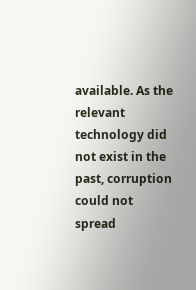available. As the relevant technology did not exist in the past, corruption could not spread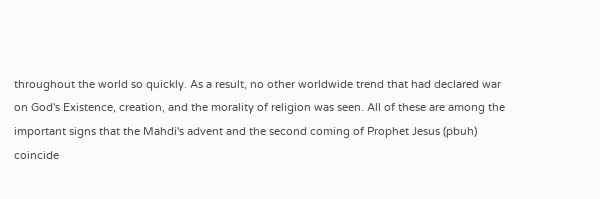throughout the world so quickly. As a result, no other worldwide trend that had declared war on God's Existence, creation, and the morality of religion was seen. All of these are among the important signs that the Mahdi's advent and the second coming of Prophet Jesus (pbuh) coincide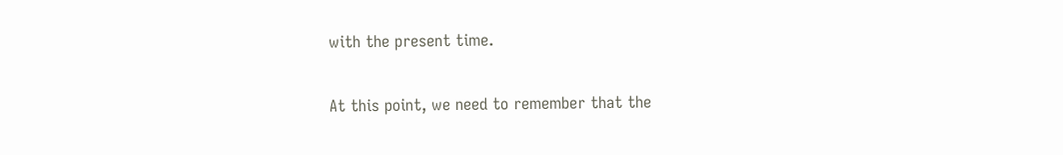with the present time.

At this point, we need to remember that the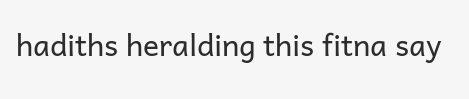hadiths heralding this fitna say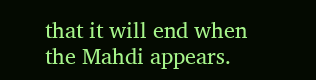that it will end when the Mahdi appears.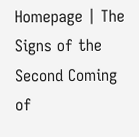Homepage | The Signs of the Second Coming of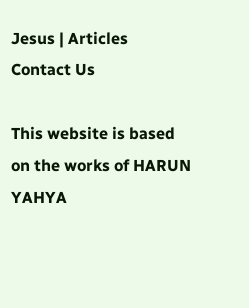Jesus | Articles
Contact Us

This website is based on the works of HARUN YAHYA